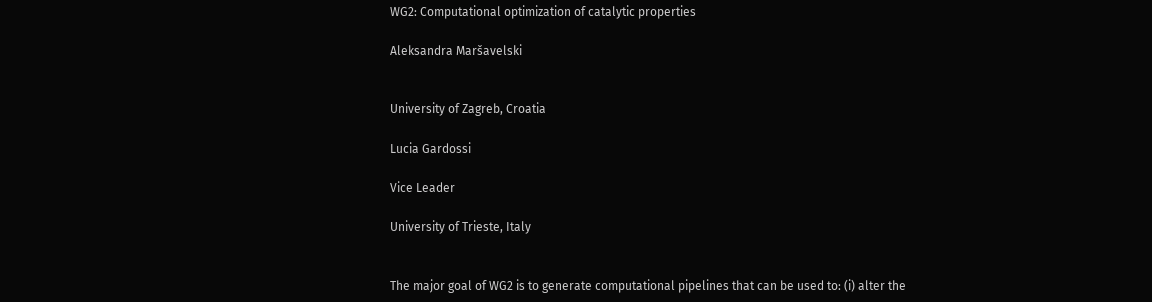WG2: Computational optimization of catalytic properties

Aleksandra Maršavelski


University of Zagreb, Croatia

Lucia Gardossi

Vice Leader

University of Trieste, Italy


The major goal of WG2 is to generate computational pipelines that can be used to: (i) alter the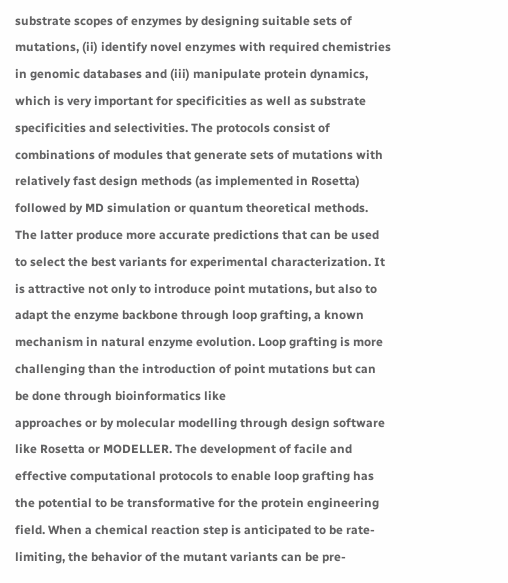substrate scopes of enzymes by designing suitable sets of mutations, (ii) identify novel enzymes with required chemistries in genomic databases and (iii) manipulate protein dynamics, which is very important for specificities as well as substrate specificities and selectivities. The protocols consist of combinations of modules that generate sets of mutations with relatively fast design methods (as implemented in Rosetta) followed by MD simulation or quantum theoretical methods. The latter produce more accurate predictions that can be used to select the best variants for experimental characterization. It is attractive not only to introduce point mutations, but also to adapt the enzyme backbone through loop grafting, a known mechanism in natural enzyme evolution. Loop grafting is more challenging than the introduction of point mutations but can be done through bioinformatics like
approaches or by molecular modelling through design software like Rosetta or MODELLER. The development of facile and effective computational protocols to enable loop grafting has the potential to be transformative for the protein engineering field. When a chemical reaction step is anticipated to be rate-limiting, the behavior of the mutant variants can be pre-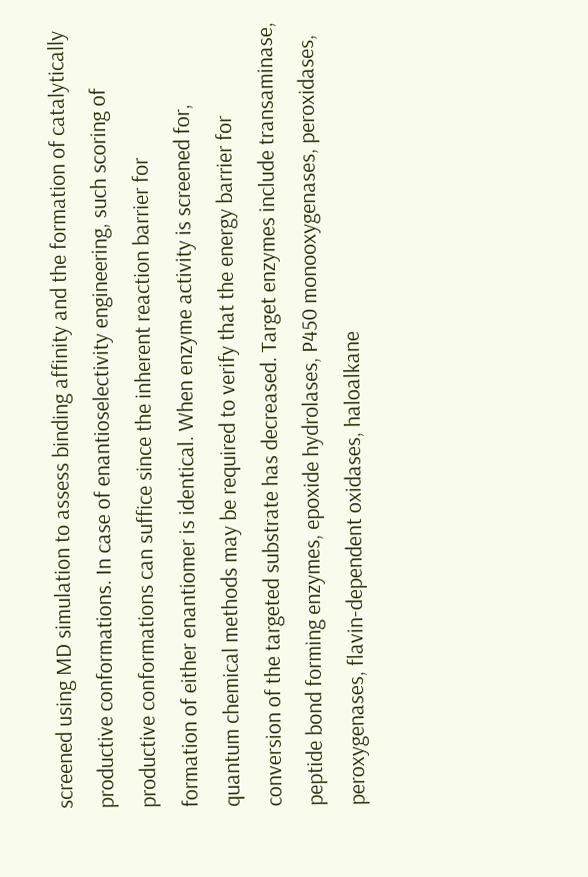screened using MD simulation to assess binding affinity and the formation of catalytically productive conformations. In case of enantioselectivity engineering, such scoring of productive conformations can suffice since the inherent reaction barrier for
formation of either enantiomer is identical. When enzyme activity is screened for, quantum chemical methods may be required to verify that the energy barrier for conversion of the targeted substrate has decreased. Target enzymes include transaminase, peptide bond forming enzymes, epoxide hydrolases, P450 monooxygenases, peroxidases, peroxygenases, flavin-dependent oxidases, haloalkane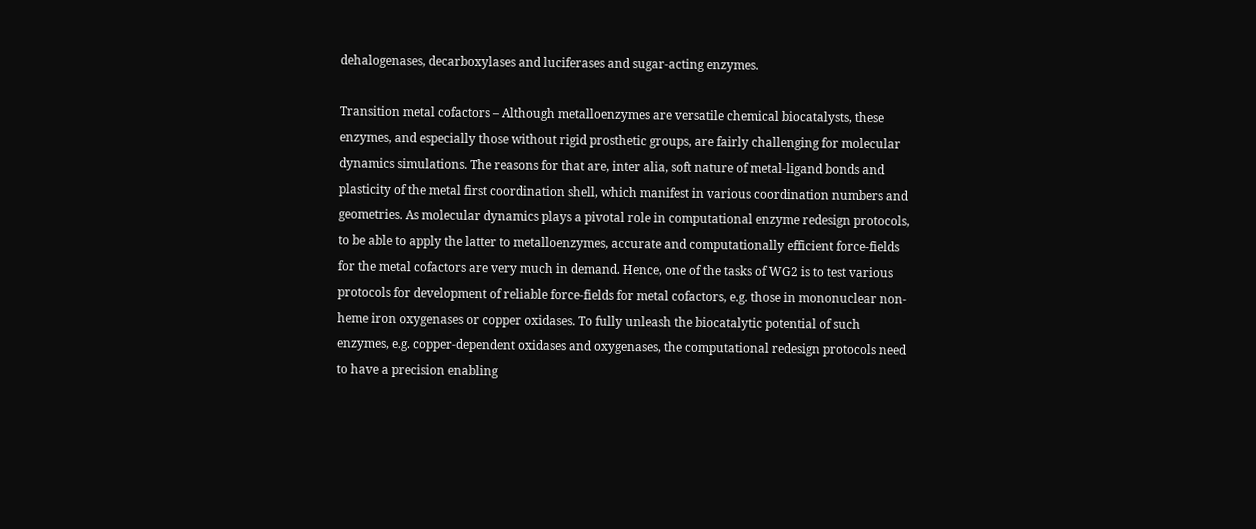dehalogenases, decarboxylases and luciferases and sugar-acting enzymes.

Transition metal cofactors – Although metalloenzymes are versatile chemical biocatalysts, these enzymes, and especially those without rigid prosthetic groups, are fairly challenging for molecular dynamics simulations. The reasons for that are, inter alia, soft nature of metal-ligand bonds and plasticity of the metal first coordination shell, which manifest in various coordination numbers and geometries. As molecular dynamics plays a pivotal role in computational enzyme redesign protocols, to be able to apply the latter to metalloenzymes, accurate and computationally efficient force-fields for the metal cofactors are very much in demand. Hence, one of the tasks of WG2 is to test various protocols for development of reliable force-fields for metal cofactors, e.g. those in mononuclear non-heme iron oxygenases or copper oxidases. To fully unleash the biocatalytic potential of such enzymes, e.g. copper-dependent oxidases and oxygenases, the computational redesign protocols need to have a precision enabling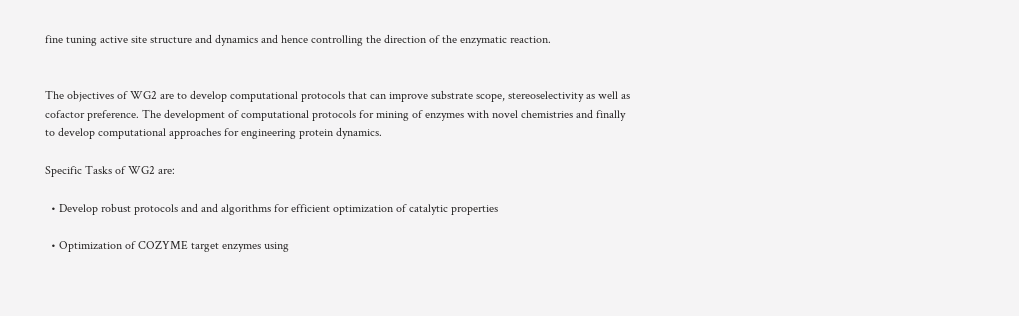fine tuning active site structure and dynamics and hence controlling the direction of the enzymatic reaction.


The objectives of WG2 are to develop computational protocols that can improve substrate scope, stereoselectivity as well as cofactor preference. The development of computational protocols for mining of enzymes with novel chemistries and finally to develop computational approaches for engineering protein dynamics.

Specific Tasks of WG2 are:

  • Develop robust protocols and and algorithms for efficient optimization of catalytic properties

  • Optimization of COZYME target enzymes using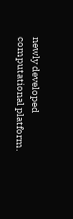newly developed computational platform.